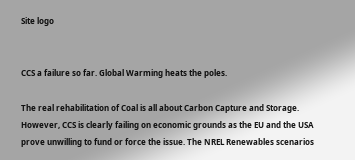Site logo


CCS a failure so far. Global Warming heats the poles.

The real rehabilitation of Coal is all about Carbon Capture and Storage. However, CCS is clearly failing on economic grounds as the EU and the USA prove unwilling to fund or force the issue. The NREL Renewables scenarios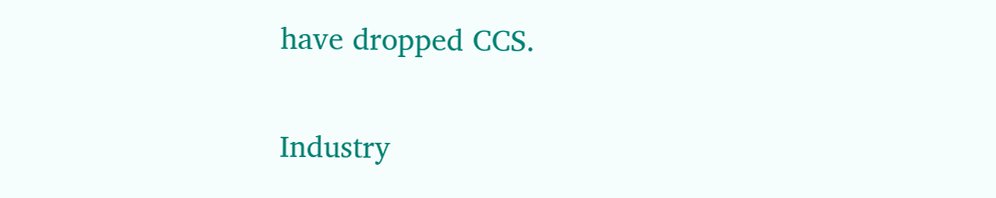have dropped CCS.

Industry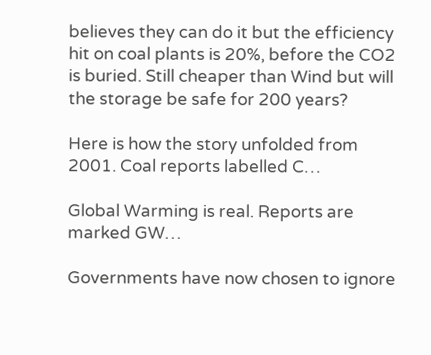believes they can do it but the efficiency hit on coal plants is 20%, before the CO2 is buried. Still cheaper than Wind but will the storage be safe for 200 years?

Here is how the story unfolded from 2001. Coal reports labelled C…

Global Warming is real. Reports are marked GW…

Governments have now chosen to ignore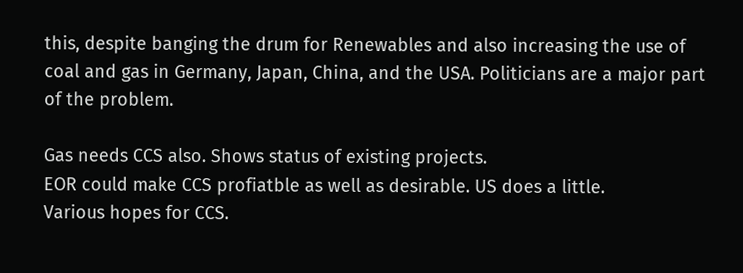this, despite banging the drum for Renewables and also increasing the use of coal and gas in Germany, Japan, China, and the USA. Politicians are a major part of the problem.

Gas needs CCS also. Shows status of existing projects.
EOR could make CCS profiatble as well as desirable. US does a little.
Various hopes for CCS.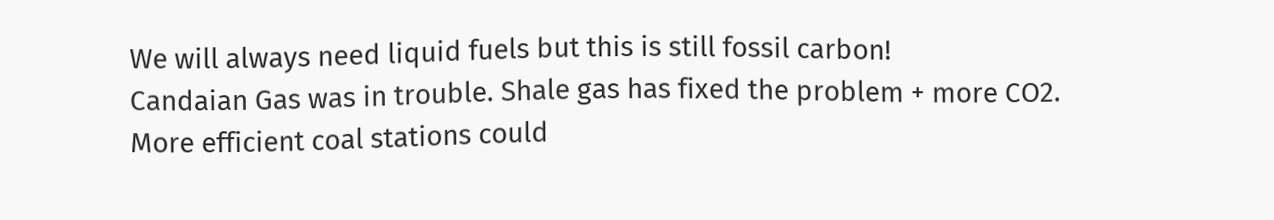We will always need liquid fuels but this is still fossil carbon!
Candaian Gas was in trouble. Shale gas has fixed the problem + more CO2.
More efficient coal stations could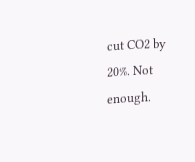cut CO2 by 20%. Not enough.